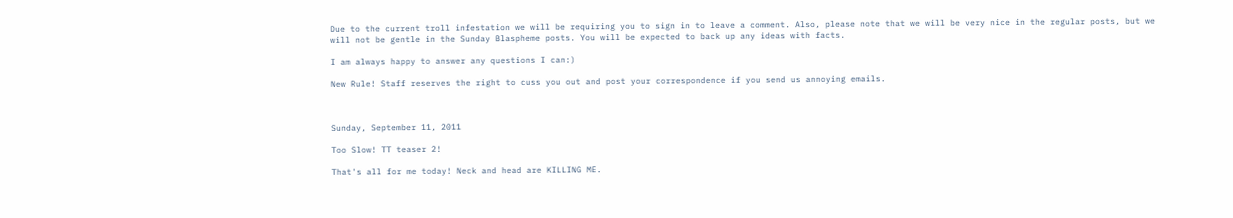Due to the current troll infestation we will be requiring you to sign in to leave a comment. Also, please note that we will be very nice in the regular posts, but we will not be gentle in the Sunday Blaspheme posts. You will be expected to back up any ideas with facts.

I am always happy to answer any questions I can:)

New Rule! Staff reserves the right to cuss you out and post your correspondence if you send us annoying emails.



Sunday, September 11, 2011

Too Slow! TT teaser 2!

That's all for me today! Neck and head are KILLING ME.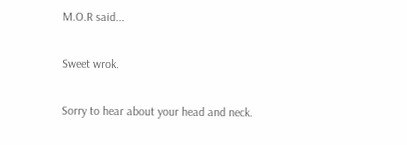M.O.R said...

Sweet wrok.

Sorry to hear about your head and neck.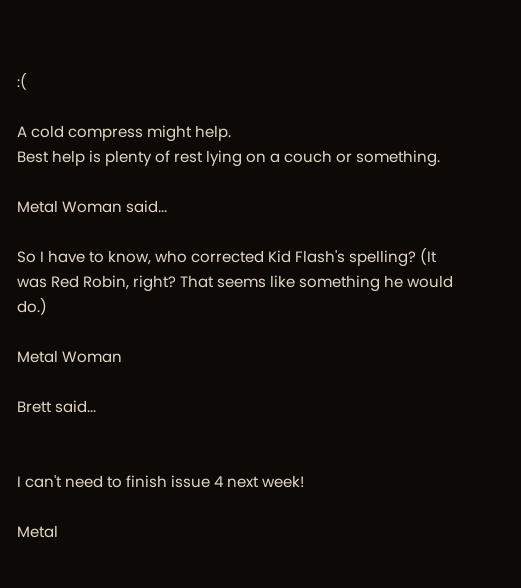:(

A cold compress might help.
Best help is plenty of rest lying on a couch or something.

Metal Woman said...

So I have to know, who corrected Kid Flash's spelling? (It was Red Robin, right? That seems like something he would do.)

Metal Woman

Brett said...


I can't need to finish issue 4 next week!

Metal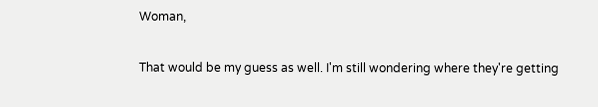Woman,

That would be my guess as well. I'm still wondering where they're getting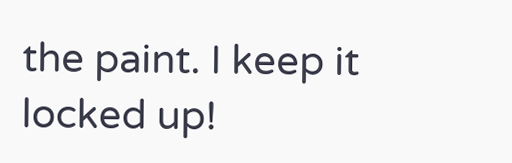the paint. I keep it locked up!